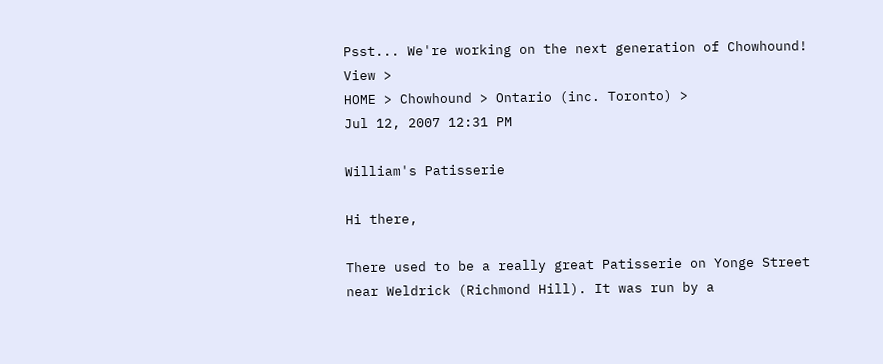Psst... We're working on the next generation of Chowhound! View >
HOME > Chowhound > Ontario (inc. Toronto) >
Jul 12, 2007 12:31 PM

William's Patisserie

Hi there,

There used to be a really great Patisserie on Yonge Street near Weldrick (Richmond Hill). It was run by a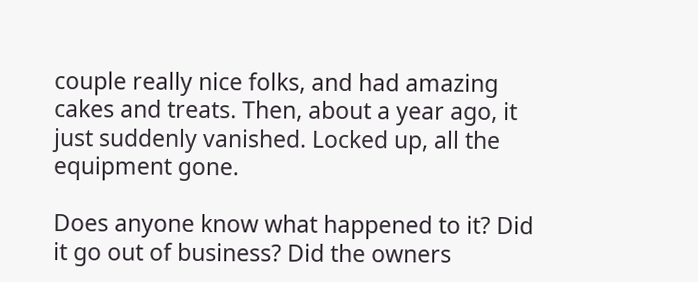couple really nice folks, and had amazing cakes and treats. Then, about a year ago, it just suddenly vanished. Locked up, all the equipment gone.

Does anyone know what happened to it? Did it go out of business? Did the owners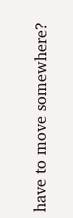have to move somewhere?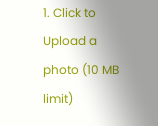1. Click to Upload a photo (10 MB limit)